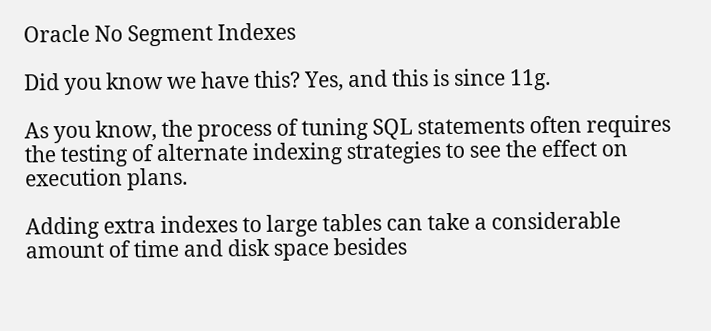Oracle No Segment Indexes

Did you know we have this? Yes, and this is since 11g.

As you know, the process of tuning SQL statements often requires the testing of alternate indexing strategies to see the effect on execution plans.

Adding extra indexes to large tables can take a considerable amount of time and disk space besides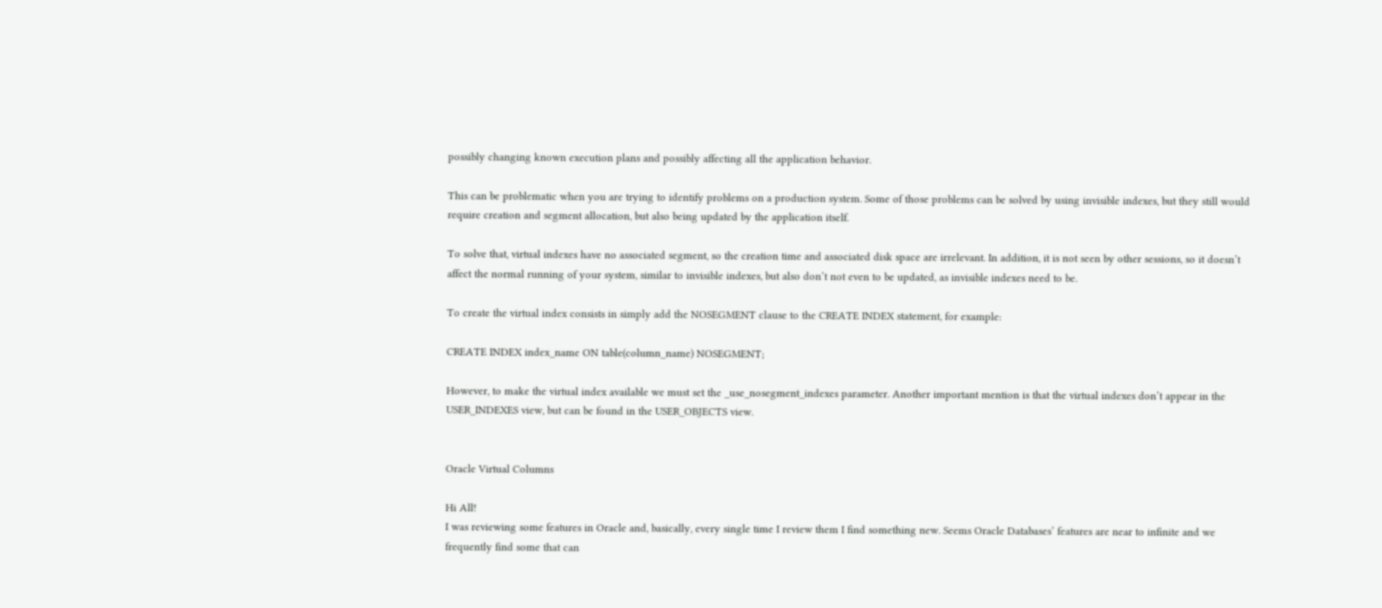possibly changing known execution plans and possibly affecting all the application behavior.

This can be problematic when you are trying to identify problems on a production system. Some of those problems can be solved by using invisible indexes, but they still would require creation and segment allocation, but also being updated by the application itself.

To solve that, virtual indexes have no associated segment, so the creation time and associated disk space are irrelevant. In addition, it is not seen by other sessions, so it doesn’t affect the normal running of your system, similar to invisible indexes, but also don’t not even to be updated, as invisible indexes need to be.

To create the virtual index consists in simply add the NOSEGMENT clause to the CREATE INDEX statement, for example:

CREATE INDEX index_name ON table(column_name) NOSEGMENT;

However, to make the virtual index available we must set the _use_nosegment_indexes parameter. Another important mention is that the virtual indexes don’t appear in the USER_INDEXES view, but can be found in the USER_OBJECTS view.


Oracle Virtual Columns

Hi All!
I was reviewing some features in Oracle and, basically, every single time I review them I find something new. Seems Oracle Databases’ features are near to infinite and we frequently find some that can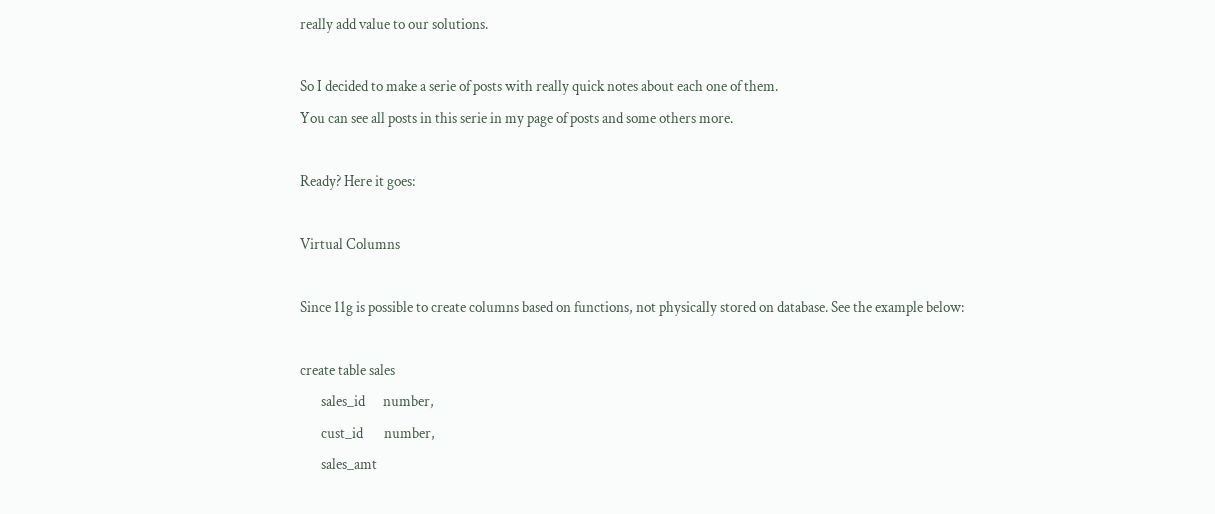really add value to our solutions.

So I decided to make a serie of posts with really quick notes about each one of them.
You can see all posts in this serie in my page of posts and some others more.

Ready? Here it goes:

Virtual Columns

Since 11g is possible to create columns based on functions, not physically stored on database. See the example below:

create table sales
       sales_id      number,
       cust_id       number,
       sales_amt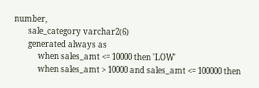number,
       sale_category varchar2(6)
       generated always as
            when sales_amt <= 10000 then 'LOW'
            when sales_amt > 10000 and sales_amt <= 100000 then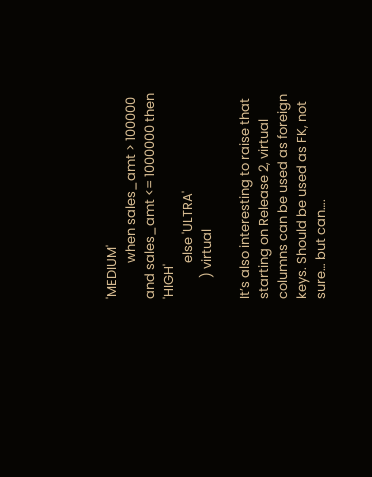'MEDIUM'
            when sales_amt > 100000 and sales_amt <= 1000000 then 'HIGH'
            else 'ULTRA'
       ) virtual

It’s also interesting to raise that starting on Release 2, virtual columns can be used as foreign keys. Should be used as FK, not sure… but can….